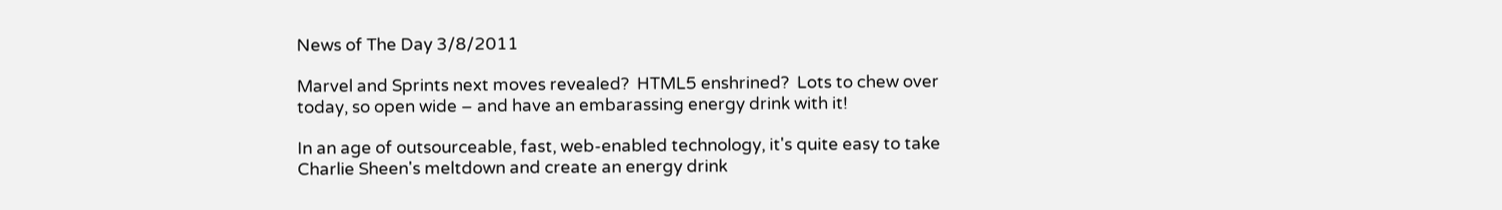News of The Day 3/8/2011

Marvel and Sprints next moves revealed?  HTML5 enshrined?  Lots to chew over today, so open wide – and have an embarassing energy drink with it!

In an age of outsourceable, fast, web-enabled technology, it's quite easy to take Charlie Sheen's meltdown and create an energy drink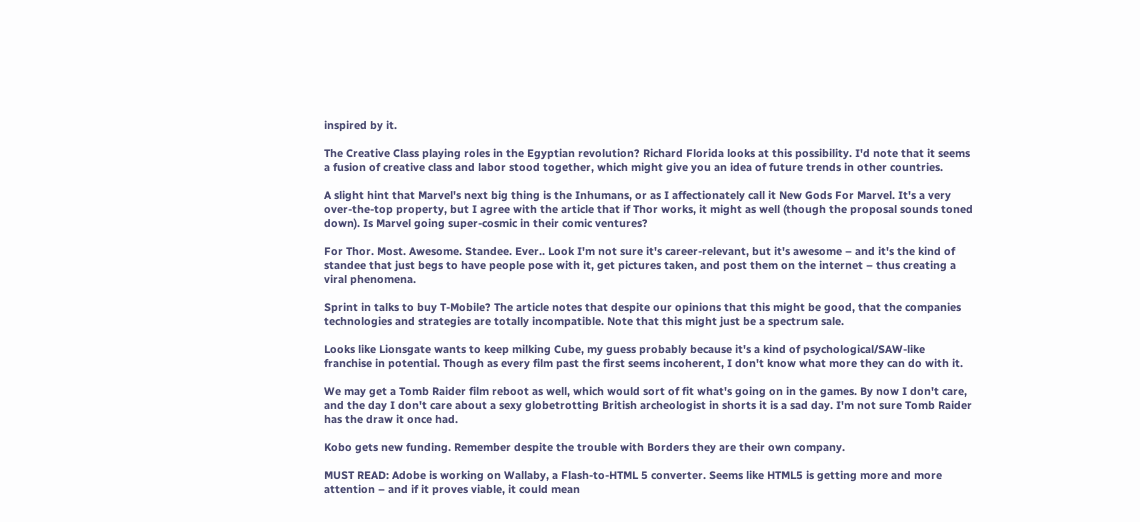inspired by it.

The Creative Class playing roles in the Egyptian revolution? Richard Florida looks at this possibility. I'd note that it seems a fusion of creative class and labor stood together, which might give you an idea of future trends in other countries.

A slight hint that Marvel's next big thing is the Inhumans, or as I affectionately call it New Gods For Marvel. It's a very over-the-top property, but I agree with the article that if Thor works, it might as well (though the proposal sounds toned down). Is Marvel going super-cosmic in their comic ventures?

For Thor. Most. Awesome. Standee. Ever.. Look I'm not sure it's career-relevant, but it's awesome – and it's the kind of standee that just begs to have people pose with it, get pictures taken, and post them on the internet – thus creating a viral phenomena.

Sprint in talks to buy T-Mobile? The article notes that despite our opinions that this might be good, that the companies technologies and strategies are totally incompatible. Note that this might just be a spectrum sale.

Looks like Lionsgate wants to keep milking Cube, my guess probably because it's a kind of psychological/SAW-like franchise in potential. Though as every film past the first seems incoherent, I don't know what more they can do with it.

We may get a Tomb Raider film reboot as well, which would sort of fit what's going on in the games. By now I don't care, and the day I don't care about a sexy globetrotting British archeologist in shorts it is a sad day. I'm not sure Tomb Raider has the draw it once had.

Kobo gets new funding. Remember despite the trouble with Borders they are their own company.

MUST READ: Adobe is working on Wallaby, a Flash-to-HTML 5 converter. Seems like HTML5 is getting more and more attention – and if it proves viable, it could mean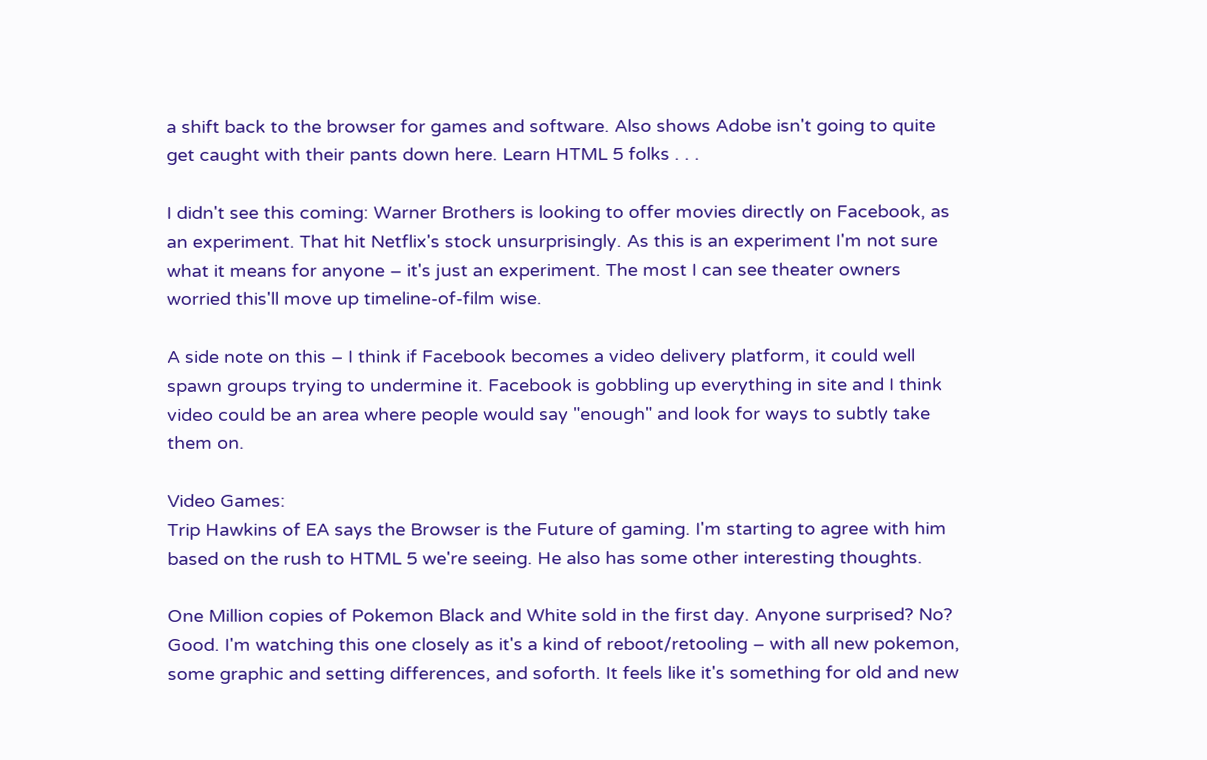a shift back to the browser for games and software. Also shows Adobe isn't going to quite get caught with their pants down here. Learn HTML 5 folks . . .

I didn't see this coming: Warner Brothers is looking to offer movies directly on Facebook, as an experiment. That hit Netflix's stock unsurprisingly. As this is an experiment I'm not sure what it means for anyone – it's just an experiment. The most I can see theater owners worried this'll move up timeline-of-film wise.

A side note on this – I think if Facebook becomes a video delivery platform, it could well spawn groups trying to undermine it. Facebook is gobbling up everything in site and I think video could be an area where people would say "enough" and look for ways to subtly take them on.

Video Games:
Trip Hawkins of EA says the Browser is the Future of gaming. I'm starting to agree with him based on the rush to HTML 5 we're seeing. He also has some other interesting thoughts.

One Million copies of Pokemon Black and White sold in the first day. Anyone surprised? No? Good. I'm watching this one closely as it's a kind of reboot/retooling – with all new pokemon, some graphic and setting differences, and soforth. It feels like it's something for old and new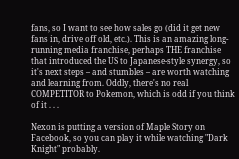fans, so I want to see how sales go (did it get new fans in, drive off old, etc.). This is an amazing long-running media franchise, perhaps THE franchise that introduced the US to Japanese-style synergy, so it's next steps – and stumbles – are worth watching and learning from. Oddly, there's no real COMPETITOR to Pokemon, which is odd if you think of it . . .

Nexon is putting a version of Maple Story on Facebook, so you can play it while watching "Dark Knight" probably.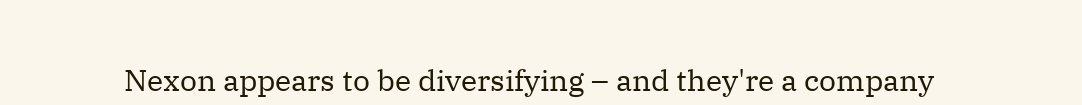Nexon appears to be diversifying – and they're a company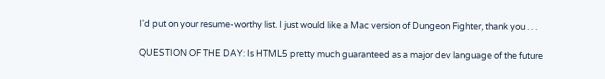I'd put on your resume-worthy list. I just would like a Mac version of Dungeon Fighter, thank you . . .

QUESTION OF THE DAY: Is HTML5 pretty much guaranteed as a major dev language of the future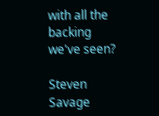with all the backing we've seen?

Steven Savage